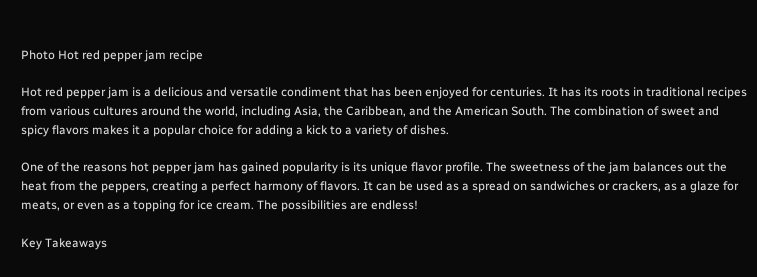Photo Hot red pepper jam recipe

Hot red pepper jam is a delicious and versatile condiment that has been enjoyed for centuries. It has its roots in traditional recipes from various cultures around the world, including Asia, the Caribbean, and the American South. The combination of sweet and spicy flavors makes it a popular choice for adding a kick to a variety of dishes.

One of the reasons hot pepper jam has gained popularity is its unique flavor profile. The sweetness of the jam balances out the heat from the peppers, creating a perfect harmony of flavors. It can be used as a spread on sandwiches or crackers, as a glaze for meats, or even as a topping for ice cream. The possibilities are endless!

Key Takeaways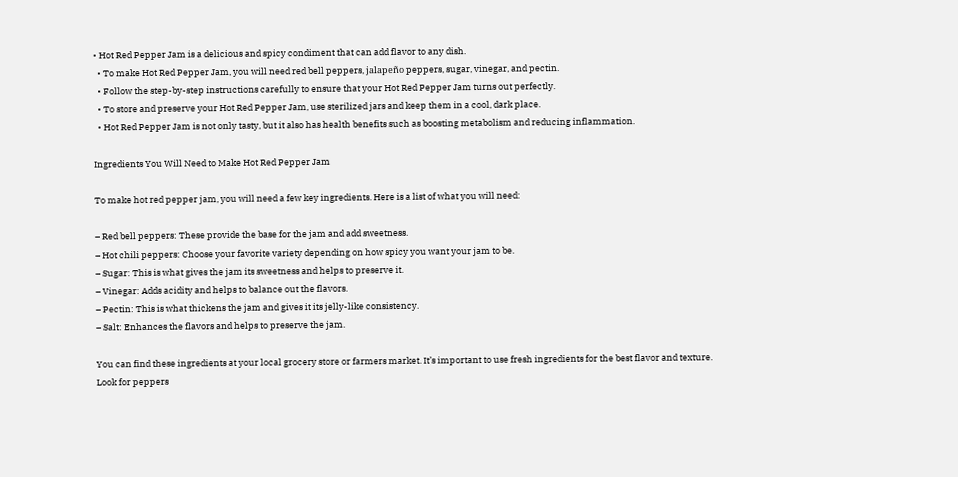• Hot Red Pepper Jam is a delicious and spicy condiment that can add flavor to any dish.
  • To make Hot Red Pepper Jam, you will need red bell peppers, jalapeño peppers, sugar, vinegar, and pectin.
  • Follow the step-by-step instructions carefully to ensure that your Hot Red Pepper Jam turns out perfectly.
  • To store and preserve your Hot Red Pepper Jam, use sterilized jars and keep them in a cool, dark place.
  • Hot Red Pepper Jam is not only tasty, but it also has health benefits such as boosting metabolism and reducing inflammation.

Ingredients You Will Need to Make Hot Red Pepper Jam

To make hot red pepper jam, you will need a few key ingredients. Here is a list of what you will need:

– Red bell peppers: These provide the base for the jam and add sweetness.
– Hot chili peppers: Choose your favorite variety depending on how spicy you want your jam to be.
– Sugar: This is what gives the jam its sweetness and helps to preserve it.
– Vinegar: Adds acidity and helps to balance out the flavors.
– Pectin: This is what thickens the jam and gives it its jelly-like consistency.
– Salt: Enhances the flavors and helps to preserve the jam.

You can find these ingredients at your local grocery store or farmers market. It’s important to use fresh ingredients for the best flavor and texture. Look for peppers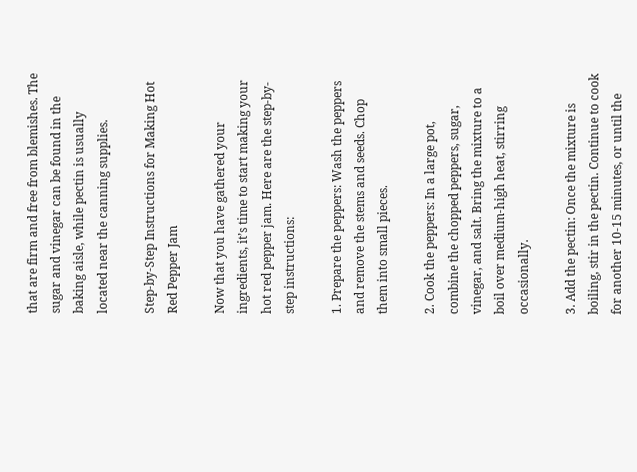that are firm and free from blemishes. The sugar and vinegar can be found in the baking aisle, while pectin is usually located near the canning supplies.

Step-by-Step Instructions for Making Hot Red Pepper Jam

Now that you have gathered your ingredients, it’s time to start making your hot red pepper jam. Here are the step-by-step instructions:

1. Prepare the peppers: Wash the peppers and remove the stems and seeds. Chop them into small pieces.

2. Cook the peppers: In a large pot, combine the chopped peppers, sugar, vinegar, and salt. Bring the mixture to a boil over medium-high heat, stirring occasionally.

3. Add the pectin: Once the mixture is boiling, stir in the pectin. Continue to cook for another 10-15 minutes, or until the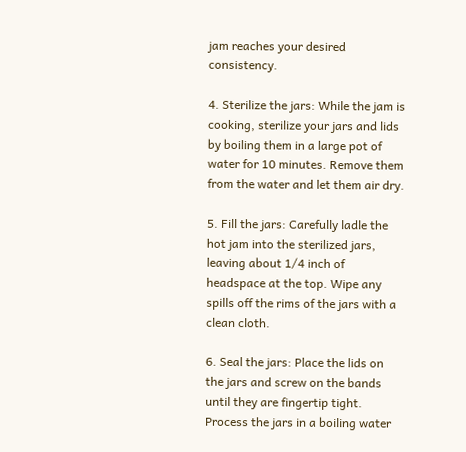jam reaches your desired consistency.

4. Sterilize the jars: While the jam is cooking, sterilize your jars and lids by boiling them in a large pot of water for 10 minutes. Remove them from the water and let them air dry.

5. Fill the jars: Carefully ladle the hot jam into the sterilized jars, leaving about 1/4 inch of headspace at the top. Wipe any spills off the rims of the jars with a clean cloth.

6. Seal the jars: Place the lids on the jars and screw on the bands until they are fingertip tight. Process the jars in a boiling water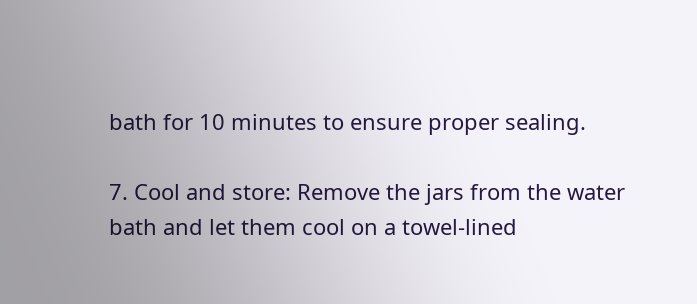bath for 10 minutes to ensure proper sealing.

7. Cool and store: Remove the jars from the water bath and let them cool on a towel-lined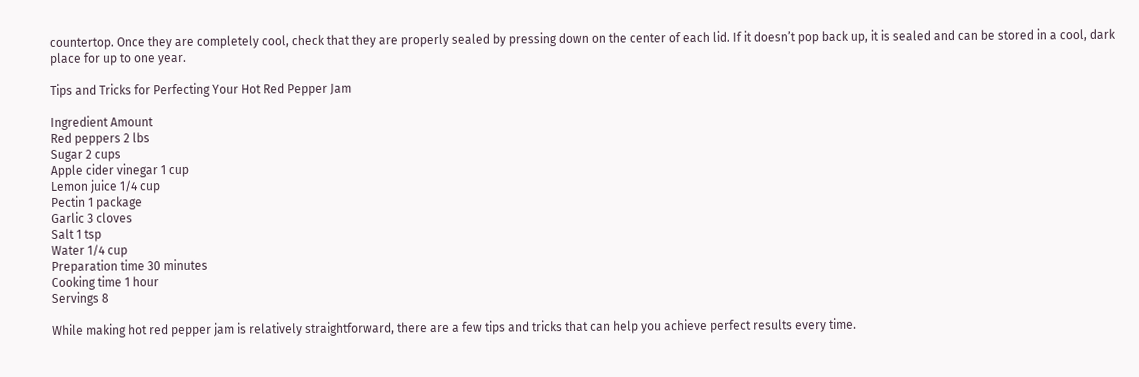countertop. Once they are completely cool, check that they are properly sealed by pressing down on the center of each lid. If it doesn’t pop back up, it is sealed and can be stored in a cool, dark place for up to one year.

Tips and Tricks for Perfecting Your Hot Red Pepper Jam

Ingredient Amount
Red peppers 2 lbs
Sugar 2 cups
Apple cider vinegar 1 cup
Lemon juice 1/4 cup
Pectin 1 package
Garlic 3 cloves
Salt 1 tsp
Water 1/4 cup
Preparation time 30 minutes
Cooking time 1 hour
Servings 8

While making hot red pepper jam is relatively straightforward, there are a few tips and tricks that can help you achieve perfect results every time.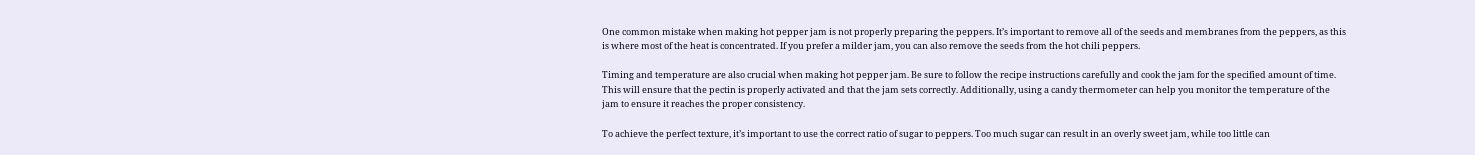One common mistake when making hot pepper jam is not properly preparing the peppers. It’s important to remove all of the seeds and membranes from the peppers, as this is where most of the heat is concentrated. If you prefer a milder jam, you can also remove the seeds from the hot chili peppers.

Timing and temperature are also crucial when making hot pepper jam. Be sure to follow the recipe instructions carefully and cook the jam for the specified amount of time. This will ensure that the pectin is properly activated and that the jam sets correctly. Additionally, using a candy thermometer can help you monitor the temperature of the jam to ensure it reaches the proper consistency.

To achieve the perfect texture, it’s important to use the correct ratio of sugar to peppers. Too much sugar can result in an overly sweet jam, while too little can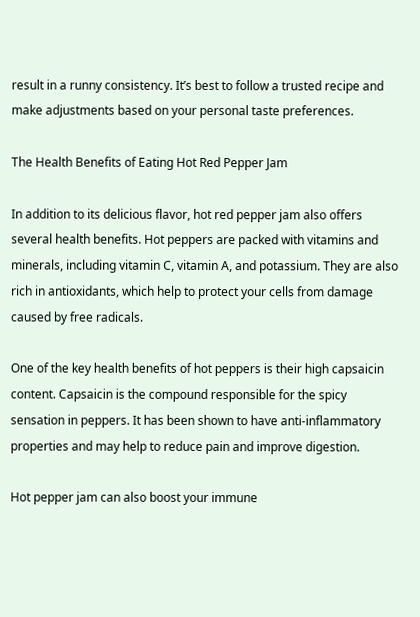result in a runny consistency. It’s best to follow a trusted recipe and make adjustments based on your personal taste preferences.

The Health Benefits of Eating Hot Red Pepper Jam

In addition to its delicious flavor, hot red pepper jam also offers several health benefits. Hot peppers are packed with vitamins and minerals, including vitamin C, vitamin A, and potassium. They are also rich in antioxidants, which help to protect your cells from damage caused by free radicals.

One of the key health benefits of hot peppers is their high capsaicin content. Capsaicin is the compound responsible for the spicy sensation in peppers. It has been shown to have anti-inflammatory properties and may help to reduce pain and improve digestion.

Hot pepper jam can also boost your immune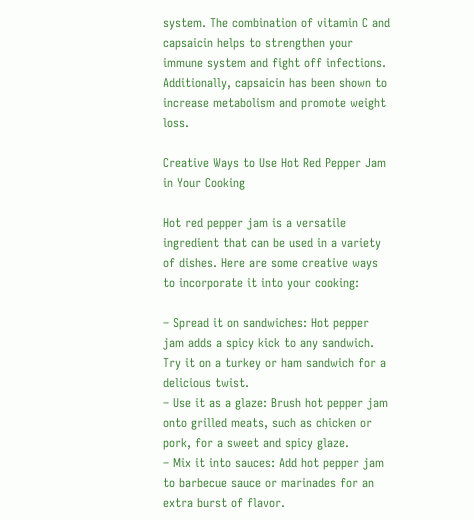system. The combination of vitamin C and capsaicin helps to strengthen your immune system and fight off infections. Additionally, capsaicin has been shown to increase metabolism and promote weight loss.

Creative Ways to Use Hot Red Pepper Jam in Your Cooking

Hot red pepper jam is a versatile ingredient that can be used in a variety of dishes. Here are some creative ways to incorporate it into your cooking:

– Spread it on sandwiches: Hot pepper jam adds a spicy kick to any sandwich. Try it on a turkey or ham sandwich for a delicious twist.
– Use it as a glaze: Brush hot pepper jam onto grilled meats, such as chicken or pork, for a sweet and spicy glaze.
– Mix it into sauces: Add hot pepper jam to barbecue sauce or marinades for an extra burst of flavor.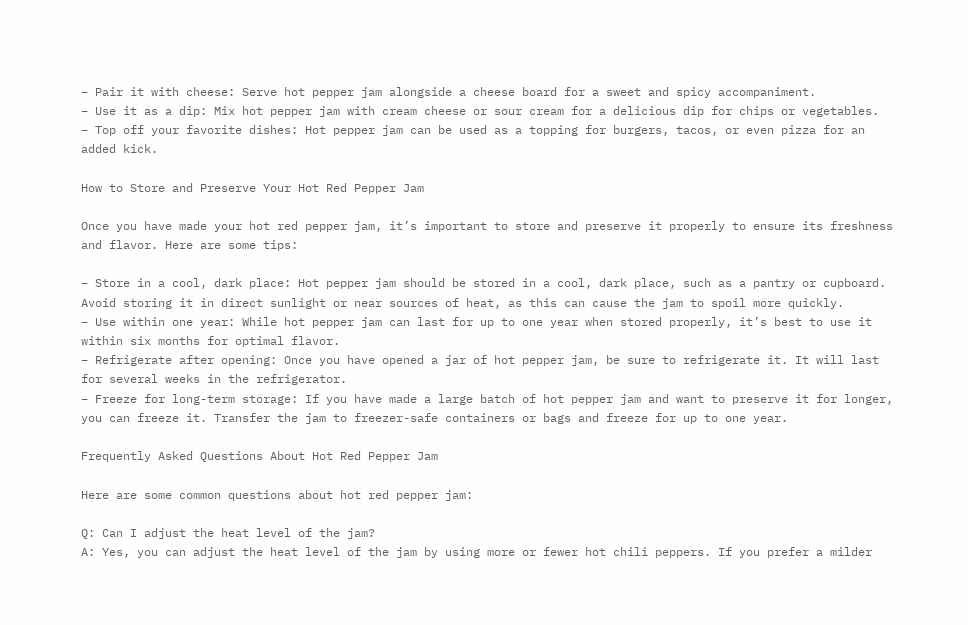– Pair it with cheese: Serve hot pepper jam alongside a cheese board for a sweet and spicy accompaniment.
– Use it as a dip: Mix hot pepper jam with cream cheese or sour cream for a delicious dip for chips or vegetables.
– Top off your favorite dishes: Hot pepper jam can be used as a topping for burgers, tacos, or even pizza for an added kick.

How to Store and Preserve Your Hot Red Pepper Jam

Once you have made your hot red pepper jam, it’s important to store and preserve it properly to ensure its freshness and flavor. Here are some tips:

– Store in a cool, dark place: Hot pepper jam should be stored in a cool, dark place, such as a pantry or cupboard. Avoid storing it in direct sunlight or near sources of heat, as this can cause the jam to spoil more quickly.
– Use within one year: While hot pepper jam can last for up to one year when stored properly, it’s best to use it within six months for optimal flavor.
– Refrigerate after opening: Once you have opened a jar of hot pepper jam, be sure to refrigerate it. It will last for several weeks in the refrigerator.
– Freeze for long-term storage: If you have made a large batch of hot pepper jam and want to preserve it for longer, you can freeze it. Transfer the jam to freezer-safe containers or bags and freeze for up to one year.

Frequently Asked Questions About Hot Red Pepper Jam

Here are some common questions about hot red pepper jam:

Q: Can I adjust the heat level of the jam?
A: Yes, you can adjust the heat level of the jam by using more or fewer hot chili peppers. If you prefer a milder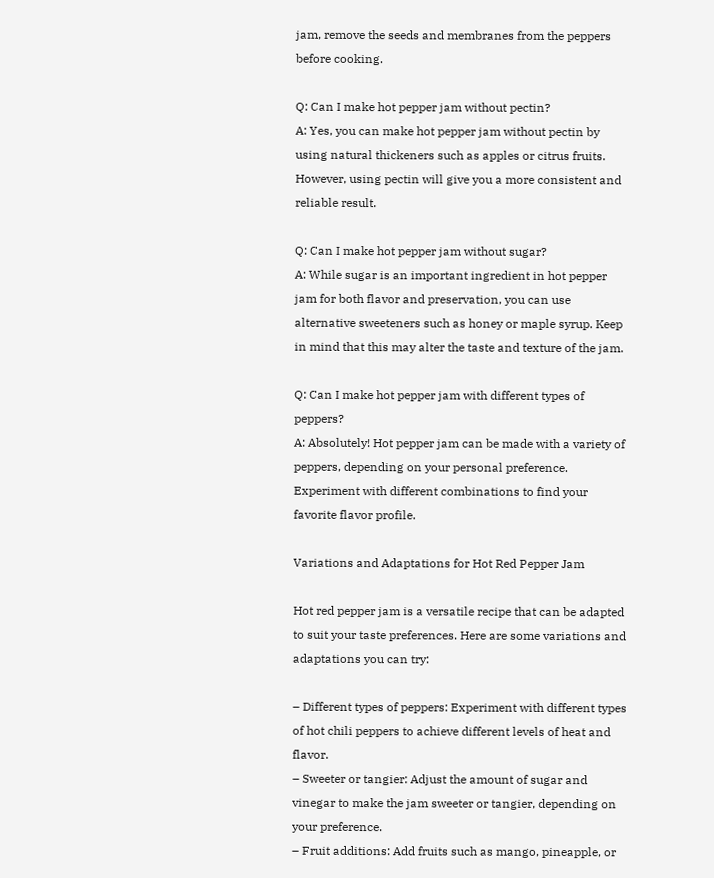jam, remove the seeds and membranes from the peppers before cooking.

Q: Can I make hot pepper jam without pectin?
A: Yes, you can make hot pepper jam without pectin by using natural thickeners such as apples or citrus fruits. However, using pectin will give you a more consistent and reliable result.

Q: Can I make hot pepper jam without sugar?
A: While sugar is an important ingredient in hot pepper jam for both flavor and preservation, you can use alternative sweeteners such as honey or maple syrup. Keep in mind that this may alter the taste and texture of the jam.

Q: Can I make hot pepper jam with different types of peppers?
A: Absolutely! Hot pepper jam can be made with a variety of peppers, depending on your personal preference. Experiment with different combinations to find your favorite flavor profile.

Variations and Adaptations for Hot Red Pepper Jam

Hot red pepper jam is a versatile recipe that can be adapted to suit your taste preferences. Here are some variations and adaptations you can try:

– Different types of peppers: Experiment with different types of hot chili peppers to achieve different levels of heat and flavor.
– Sweeter or tangier: Adjust the amount of sugar and vinegar to make the jam sweeter or tangier, depending on your preference.
– Fruit additions: Add fruits such as mango, pineapple, or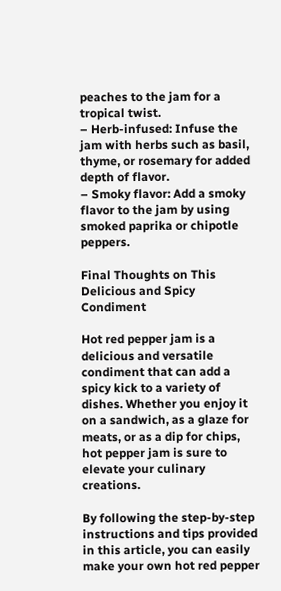peaches to the jam for a tropical twist.
– Herb-infused: Infuse the jam with herbs such as basil, thyme, or rosemary for added depth of flavor.
– Smoky flavor: Add a smoky flavor to the jam by using smoked paprika or chipotle peppers.

Final Thoughts on This Delicious and Spicy Condiment

Hot red pepper jam is a delicious and versatile condiment that can add a spicy kick to a variety of dishes. Whether you enjoy it on a sandwich, as a glaze for meats, or as a dip for chips, hot pepper jam is sure to elevate your culinary creations.

By following the step-by-step instructions and tips provided in this article, you can easily make your own hot red pepper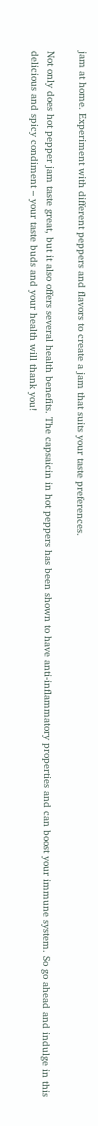jam at home. Experiment with different peppers and flavors to create a jam that suits your taste preferences.

Not only does hot pepper jam taste great, but it also offers several health benefits. The capsaicin in hot peppers has been shown to have anti-inflammatory properties and can boost your immune system. So go ahead and indulge in this delicious and spicy condiment – your taste buds and your health will thank you!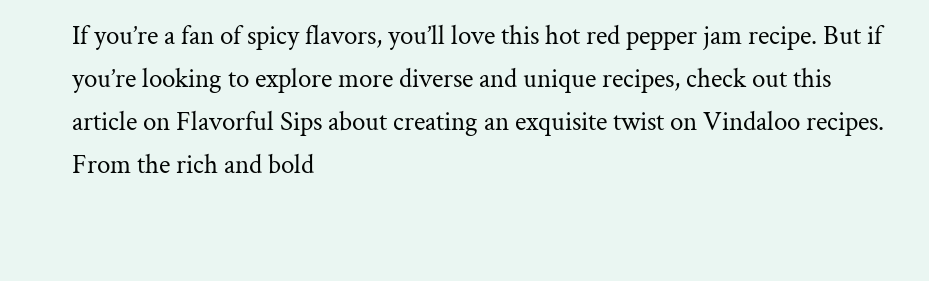If you’re a fan of spicy flavors, you’ll love this hot red pepper jam recipe. But if you’re looking to explore more diverse and unique recipes, check out this article on Flavorful Sips about creating an exquisite twist on Vindaloo recipes. From the rich and bold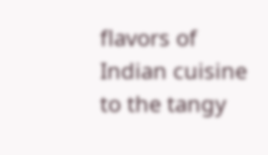flavors of Indian cuisine to the tangy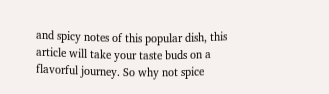and spicy notes of this popular dish, this article will take your taste buds on a flavorful journey. So why not spice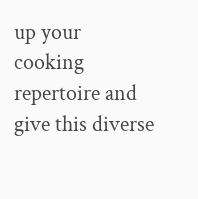up your cooking repertoire and give this diverse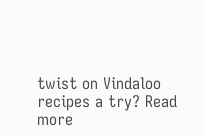twist on Vindaloo recipes a try? Read more